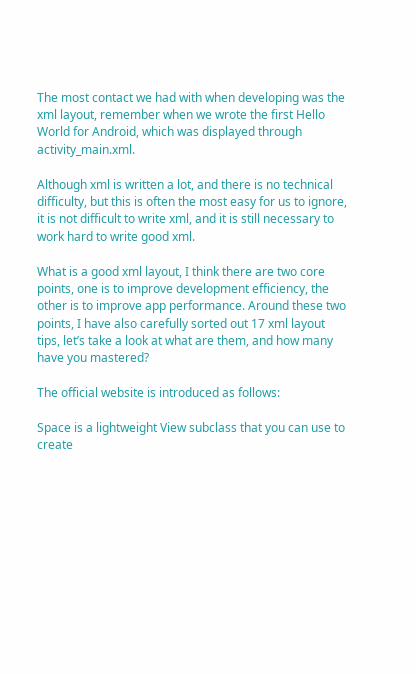The most contact we had with when developing was the xml layout, remember when we wrote the first Hello World for Android, which was displayed through activity_main.xml.

Although xml is written a lot, and there is no technical difficulty, but this is often the most easy for us to ignore, it is not difficult to write xml, and it is still necessary to work hard to write good xml.

What is a good xml layout, I think there are two core points, one is to improve development efficiency, the other is to improve app performance. Around these two points, I have also carefully sorted out 17 xml layout tips, let’s take a look at what are them, and how many have you mastered?

The official website is introduced as follows:

Space is a lightweight View subclass that you can use to create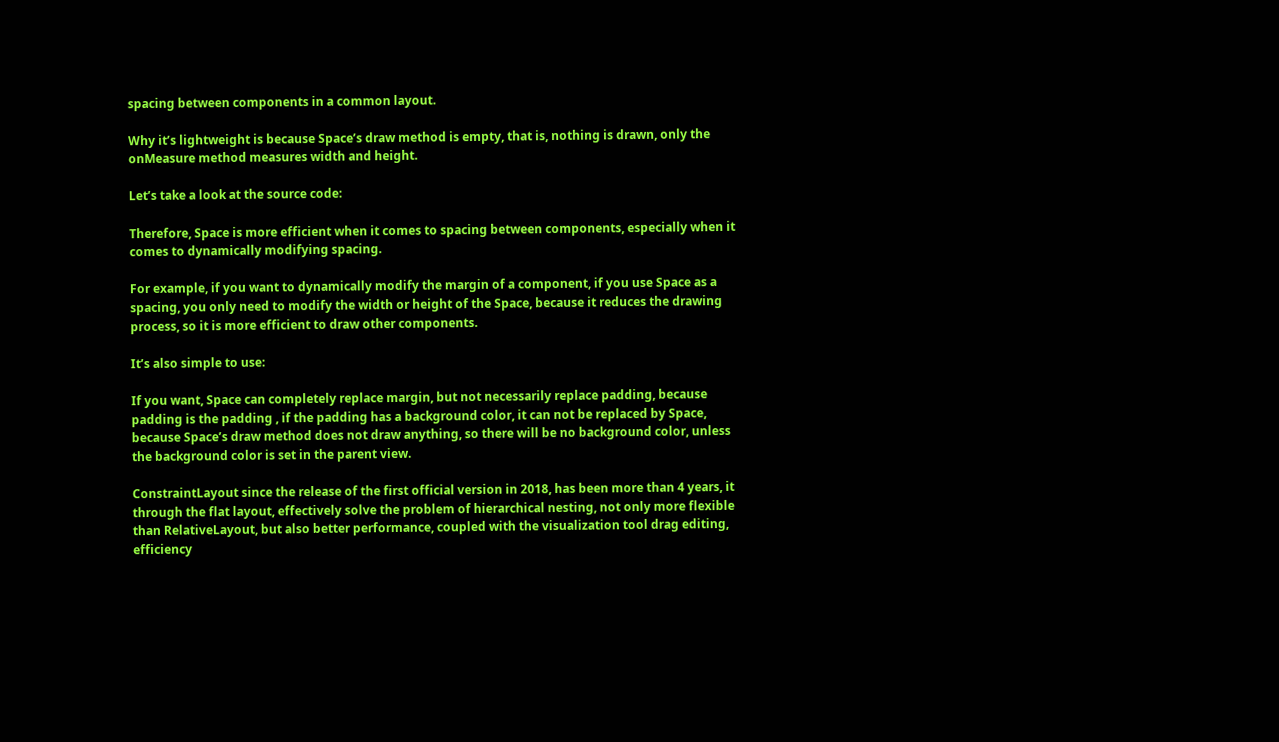spacing between components in a common layout.

Why it’s lightweight is because Space’s draw method is empty, that is, nothing is drawn, only the onMeasure method measures width and height.

Let’s take a look at the source code:

Therefore, Space is more efficient when it comes to spacing between components, especially when it comes to dynamically modifying spacing.

For example, if you want to dynamically modify the margin of a component, if you use Space as a spacing, you only need to modify the width or height of the Space, because it reduces the drawing process, so it is more efficient to draw other components.

It’s also simple to use:

If you want, Space can completely replace margin, but not necessarily replace padding, because padding is the padding , if the padding has a background color, it can not be replaced by Space, because Space’s draw method does not draw anything, so there will be no background color, unless the background color is set in the parent view.

ConstraintLayout since the release of the first official version in 2018, has been more than 4 years, it through the flat layout, effectively solve the problem of hierarchical nesting, not only more flexible than RelativeLayout, but also better performance, coupled with the visualization tool drag editing, efficiency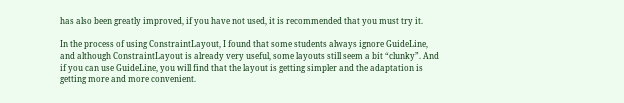has also been greatly improved, if you have not used, it is recommended that you must try it.

In the process of using ConstraintLayout, I found that some students always ignore GuideLine, and although ConstraintLayout is already very useful, some layouts still seem a bit “clunky”. And if you can use GuideLine, you will find that the layout is getting simpler and the adaptation is getting more and more convenient.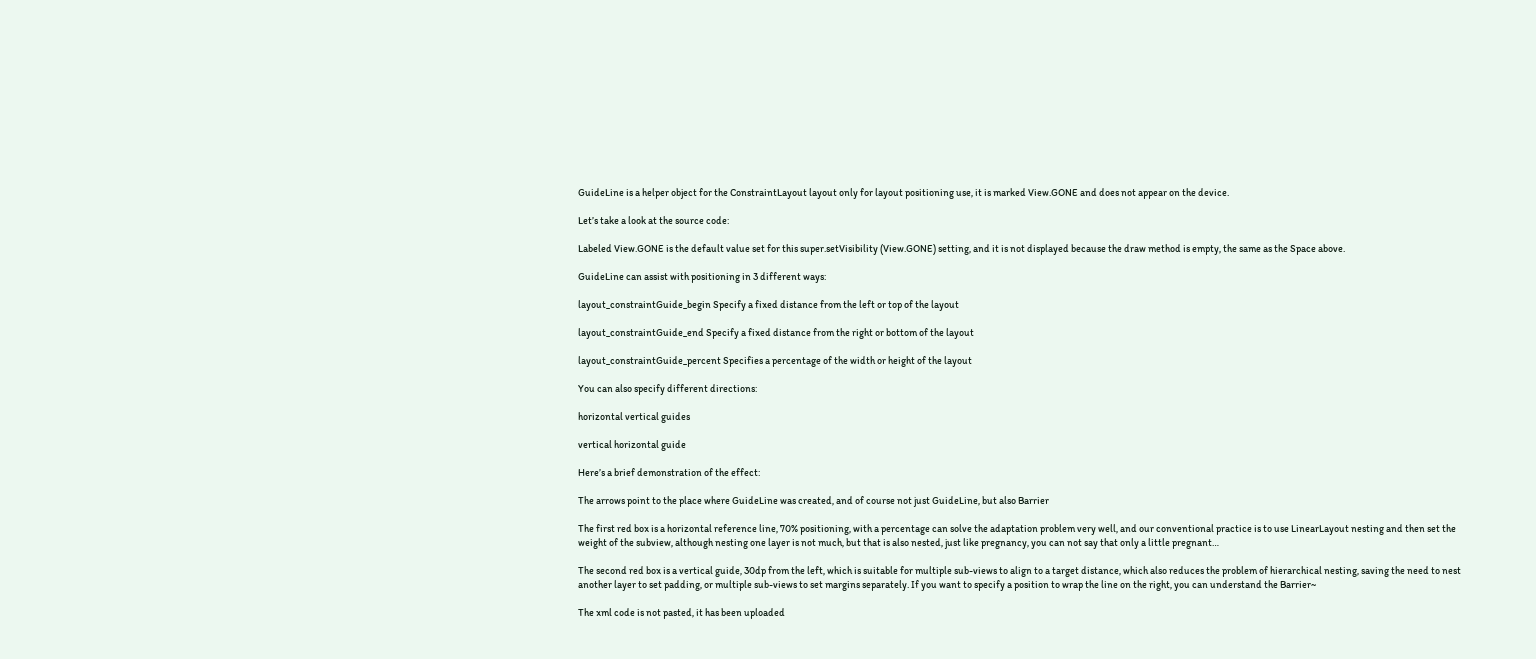GuideLine is a helper object for the ConstraintLayout layout only for layout positioning use, it is marked View.GONE and does not appear on the device.

Let’s take a look at the source code:

Labeled View.GONE is the default value set for this super.setVisibility (View.GONE) setting, and it is not displayed because the draw method is empty, the same as the Space above.

GuideLine can assist with positioning in 3 different ways:

layout_constraintGuide_begin Specify a fixed distance from the left or top of the layout

layout_constraintGuide_end Specify a fixed distance from the right or bottom of the layout

layout_constraintGuide_percent Specifies a percentage of the width or height of the layout

You can also specify different directions:

horizontal vertical guides

vertical horizontal guide

Here’s a brief demonstration of the effect:

The arrows point to the place where GuideLine was created, and of course not just GuideLine, but also Barrier

The first red box is a horizontal reference line, 70% positioning, with a percentage can solve the adaptation problem very well, and our conventional practice is to use LinearLayout nesting and then set the weight of the subview, although nesting one layer is not much, but that is also nested, just like pregnancy, you can not say that only a little pregnant…

The second red box is a vertical guide, 30dp from the left, which is suitable for multiple sub-views to align to a target distance, which also reduces the problem of hierarchical nesting, saving the need to nest another layer to set padding, or multiple sub-views to set margins separately. If you want to specify a position to wrap the line on the right, you can understand the Barrier~

The xml code is not pasted, it has been uploaded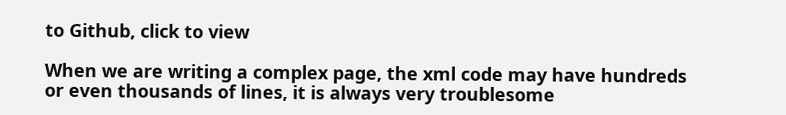to Github, click to view

When we are writing a complex page, the xml code may have hundreds or even thousands of lines, it is always very troublesome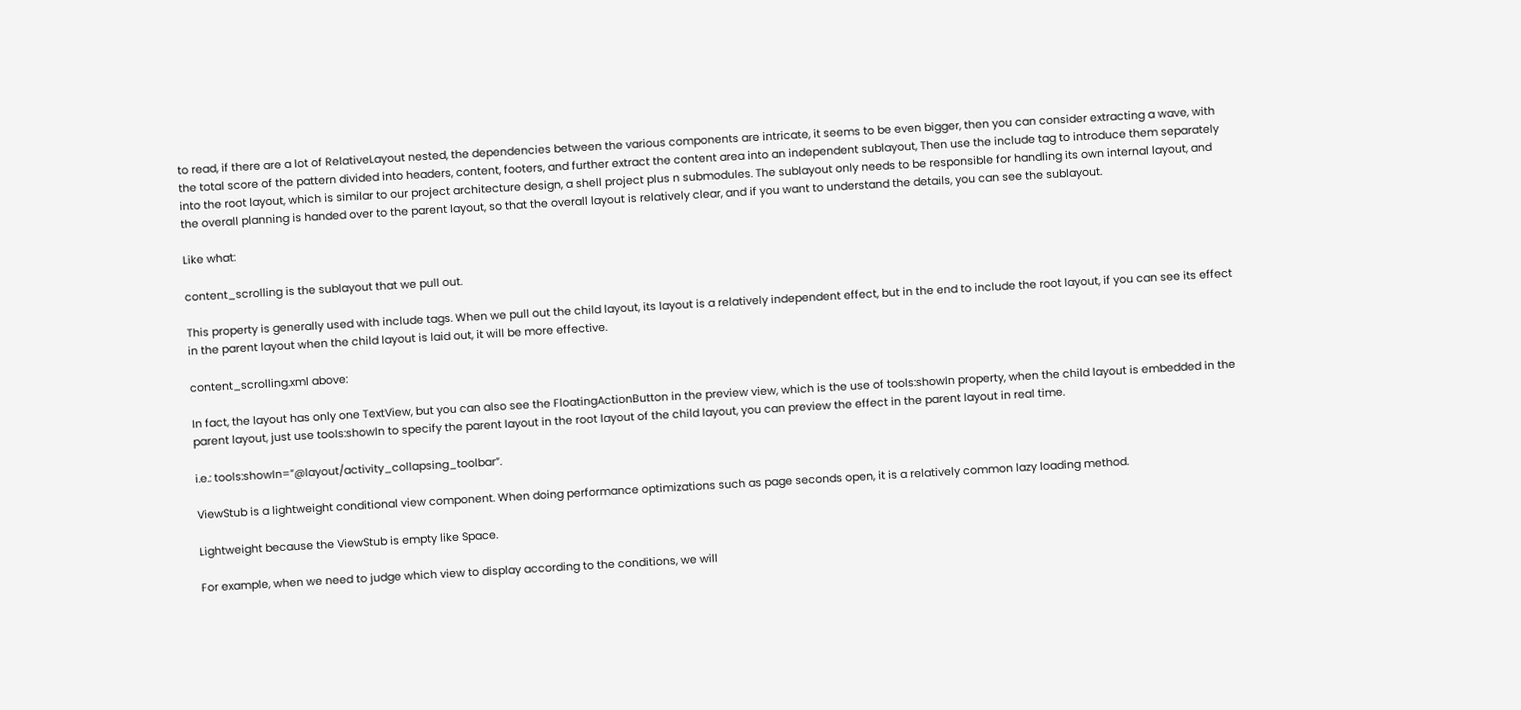to read, if there are a lot of RelativeLayout nested, the dependencies between the various components are intricate, it seems to be even bigger, then you can consider extracting a wave, with the total score of the pattern divided into headers, content, footers, and further extract the content area into an independent sublayout, Then use the include tag to introduce them separately into the root layout, which is similar to our project architecture design, a shell project plus n submodules. The sublayout only needs to be responsible for handling its own internal layout, and the overall planning is handed over to the parent layout, so that the overall layout is relatively clear, and if you want to understand the details, you can see the sublayout.

Like what:

content_scrolling is the sublayout that we pull out.

This property is generally used with include tags. When we pull out the child layout, its layout is a relatively independent effect, but in the end to include the root layout, if you can see its effect in the parent layout when the child layout is laid out, it will be more effective.

content_scrolling.xml above:

In fact, the layout has only one TextView, but you can also see the FloatingActionButton in the preview view, which is the use of tools:showIn property, when the child layout is embedded in the parent layout, just use tools:showIn to specify the parent layout in the root layout of the child layout, you can preview the effect in the parent layout in real time.

i.e.: tools:showIn=”@layout/activity_collapsing_toolbar”.

ViewStub is a lightweight conditional view component. When doing performance optimizations such as page seconds open, it is a relatively common lazy loading method.

Lightweight because the ViewStub is empty like Space.

For example, when we need to judge which view to display according to the conditions, we will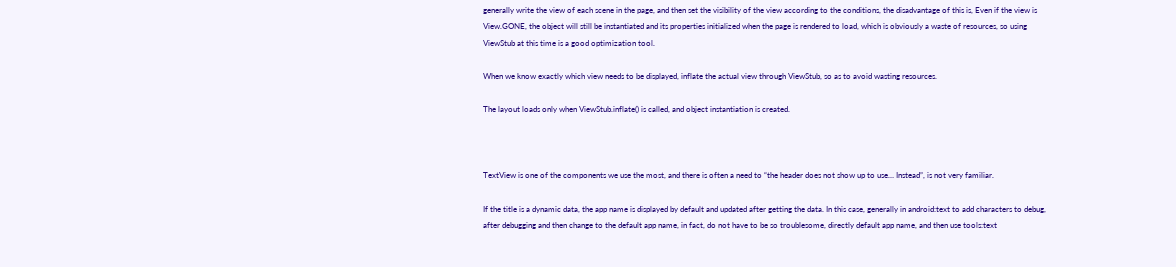generally write the view of each scene in the page, and then set the visibility of the view according to the conditions, the disadvantage of this is, Even if the view is View.GONE, the object will still be instantiated and its properties initialized when the page is rendered to load, which is obviously a waste of resources, so using ViewStub at this time is a good optimization tool.

When we know exactly which view needs to be displayed, inflate the actual view through ViewStub, so as to avoid wasting resources.

The layout loads only when ViewStub.inflate() is called, and object instantiation is created.



TextView is one of the components we use the most, and there is often a need to “the header does not show up to use… Instead”, is not very familiar.

If the title is a dynamic data, the app name is displayed by default and updated after getting the data. In this case, generally in android:text to add characters to debug, after debugging and then change to the default app name, in fact, do not have to be so troublesome, directly default app name, and then use tools:text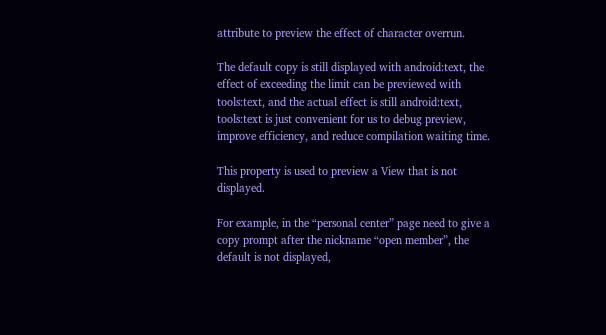attribute to preview the effect of character overrun.

The default copy is still displayed with android:text, the effect of exceeding the limit can be previewed with tools:text, and the actual effect is still android:text, tools:text is just convenient for us to debug preview, improve efficiency, and reduce compilation waiting time.

This property is used to preview a View that is not displayed.

For example, in the “personal center” page need to give a copy prompt after the nickname “open member”, the default is not displayed,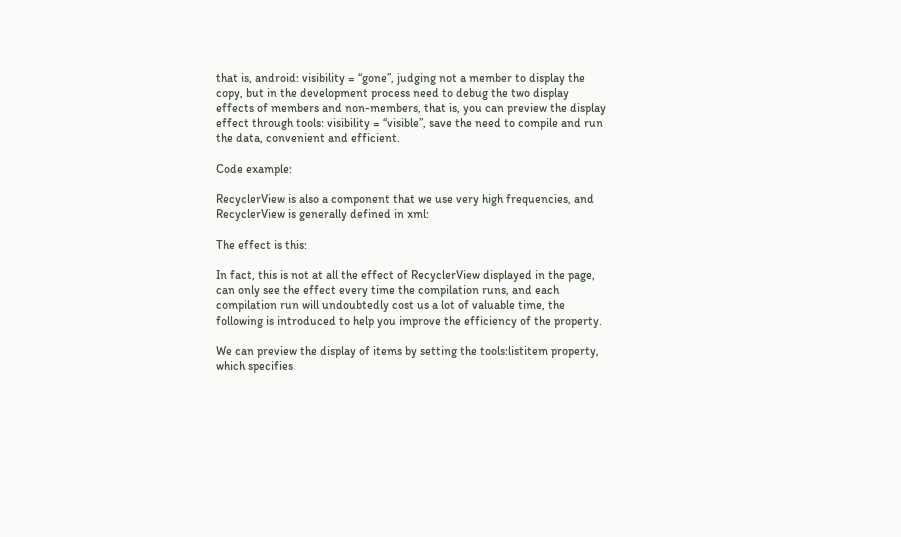that is, android: visibility = “gone”, judging not a member to display the copy, but in the development process need to debug the two display effects of members and non-members, that is, you can preview the display effect through tools: visibility = “visible”, save the need to compile and run the data, convenient and efficient.

Code example:

RecyclerView is also a component that we use very high frequencies, and RecyclerView is generally defined in xml:

The effect is this:

In fact, this is not at all the effect of RecyclerView displayed in the page, can only see the effect every time the compilation runs, and each compilation run will undoubtedly cost us a lot of valuable time, the following is introduced to help you improve the efficiency of the property.

We can preview the display of items by setting the tools:listitem property, which specifies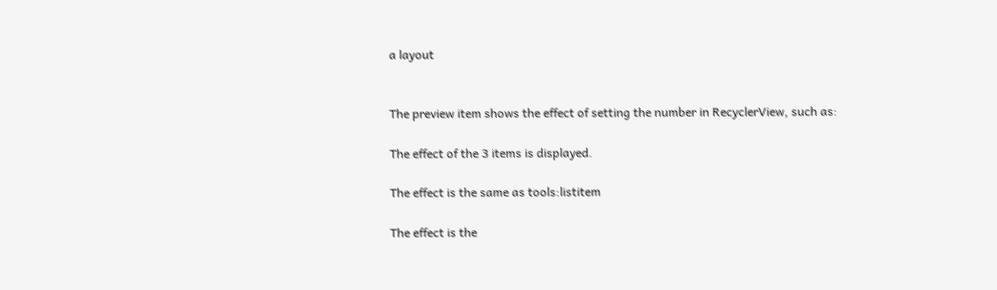a layout


The preview item shows the effect of setting the number in RecyclerView, such as:

The effect of the 3 items is displayed.

The effect is the same as tools:listitem

The effect is the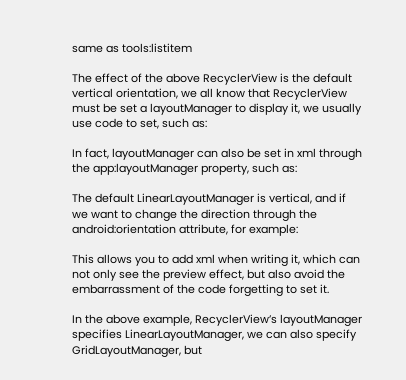same as tools:listitem

The effect of the above RecyclerView is the default vertical orientation, we all know that RecyclerView must be set a layoutManager to display it, we usually use code to set, such as:

In fact, layoutManager can also be set in xml through the app:layoutManager property, such as:

The default LinearLayoutManager is vertical, and if we want to change the direction through the android:orientation attribute, for example:

This allows you to add xml when writing it, which can not only see the preview effect, but also avoid the embarrassment of the code forgetting to set it.

In the above example, RecyclerView’s layoutManager specifies LinearLayoutManager, we can also specify GridLayoutManager, but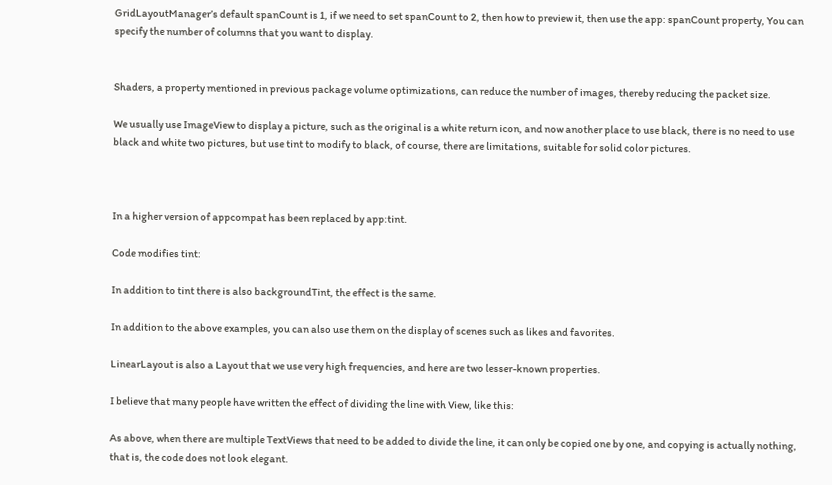GridLayoutManager’s default spanCount is 1, if we need to set spanCount to 2, then how to preview it, then use the app: spanCount property, You can specify the number of columns that you want to display.


Shaders, a property mentioned in previous package volume optimizations, can reduce the number of images, thereby reducing the packet size.

We usually use ImageView to display a picture, such as the original is a white return icon, and now another place to use black, there is no need to use black and white two pictures, but use tint to modify to black, of course, there are limitations, suitable for solid color pictures.



In a higher version of appcompat has been replaced by app:tint.

Code modifies tint:

In addition to tint there is also backgroundTint, the effect is the same.

In addition to the above examples, you can also use them on the display of scenes such as likes and favorites.

LinearLayout is also a Layout that we use very high frequencies, and here are two lesser-known properties.

I believe that many people have written the effect of dividing the line with View, like this:

As above, when there are multiple TextViews that need to be added to divide the line, it can only be copied one by one, and copying is actually nothing, that is, the code does not look elegant.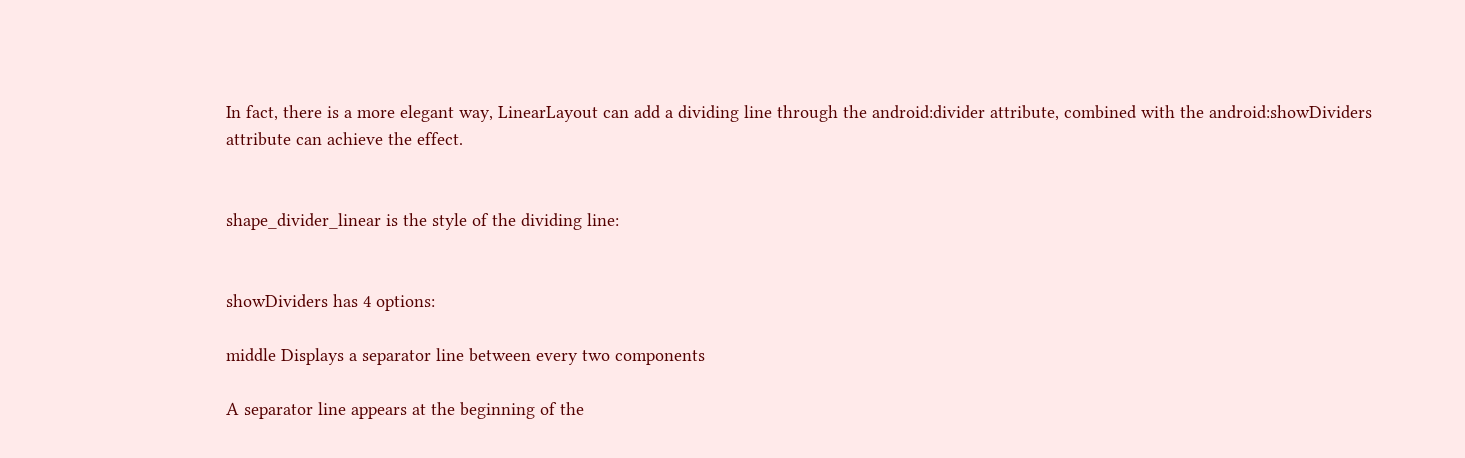In fact, there is a more elegant way, LinearLayout can add a dividing line through the android:divider attribute, combined with the android:showDividers attribute can achieve the effect.


shape_divider_linear is the style of the dividing line:


showDividers has 4 options:

middle Displays a separator line between every two components

A separator line appears at the beginning of the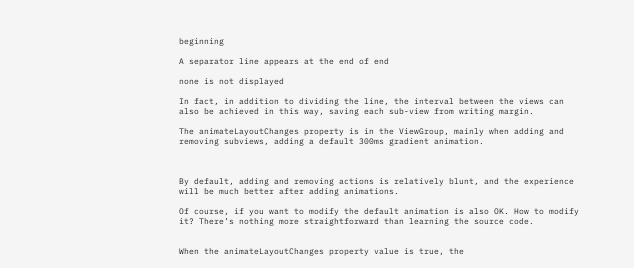beginning

A separator line appears at the end of end

none is not displayed

In fact, in addition to dividing the line, the interval between the views can also be achieved in this way, saving each sub-view from writing margin.

The animateLayoutChanges property is in the ViewGroup, mainly when adding and removing subviews, adding a default 300ms gradient animation.



By default, adding and removing actions is relatively blunt, and the experience will be much better after adding animations.

Of course, if you want to modify the default animation is also OK. How to modify it? There’s nothing more straightforward than learning the source code.


When the animateLayoutChanges property value is true, the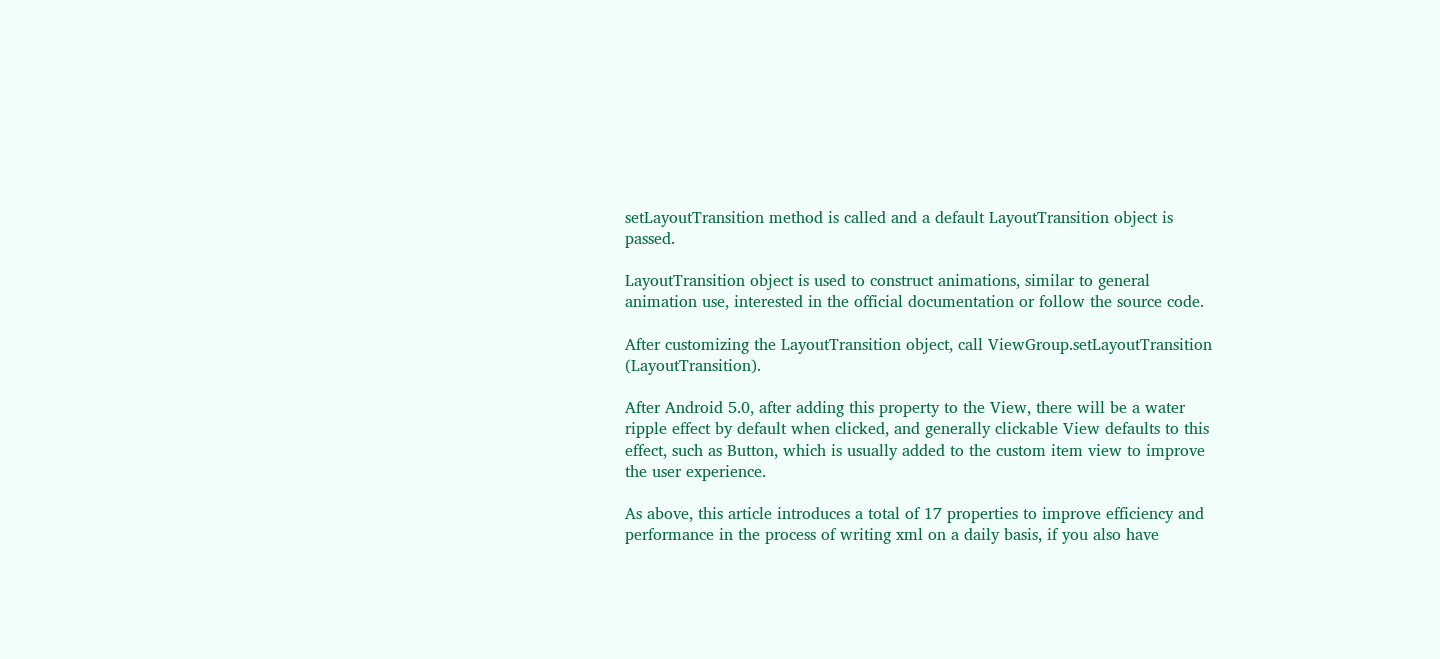setLayoutTransition method is called and a default LayoutTransition object is passed.

LayoutTransition object is used to construct animations, similar to general animation use, interested in the official documentation or follow the source code.

After customizing the LayoutTransition object, call ViewGroup.setLayoutTransition (LayoutTransition).

After Android 5.0, after adding this property to the View, there will be a water ripple effect by default when clicked, and generally clickable View defaults to this effect, such as Button, which is usually added to the custom item view to improve the user experience.

As above, this article introduces a total of 17 properties to improve efficiency and performance in the process of writing xml on a daily basis, if you also have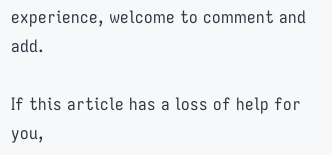experience, welcome to comment and add.

If this article has a loss of help for you,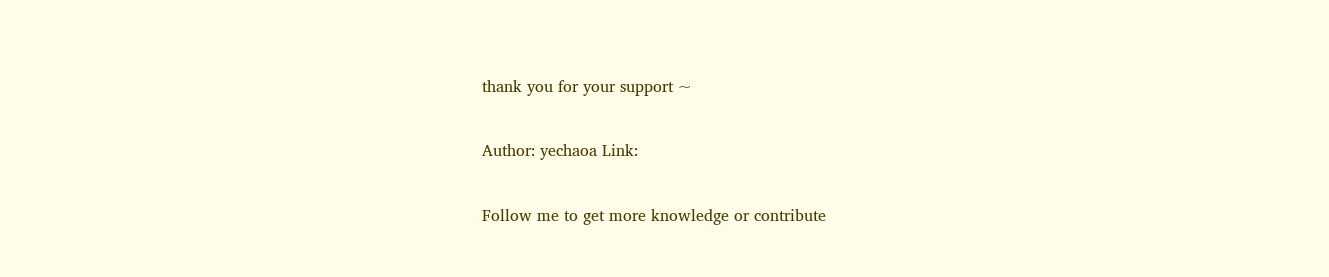thank you for your support ~

Author: yechaoa Link:

Follow me to get more knowledge or contribute